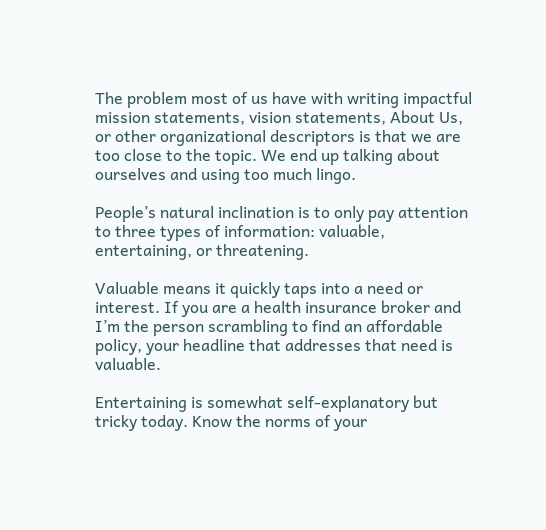The problem most of us have with writing impactful mission statements, vision statements, About Us, or other organizational descriptors is that we are too close to the topic. We end up talking about ourselves and using too much lingo.

People’s natural inclination is to only pay attention to three types of information: valuable, entertaining, or threatening.

Valuable means it quickly taps into a need or interest. If you are a health insurance broker and I’m the person scrambling to find an affordable policy, your headline that addresses that need is valuable.

Entertaining is somewhat self-explanatory but tricky today. Know the norms of your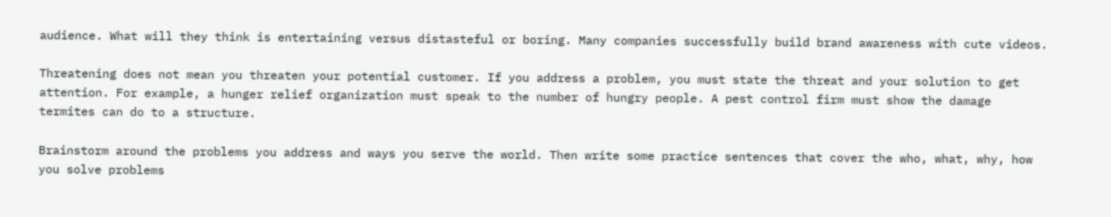audience. What will they think is entertaining versus distasteful or boring. Many companies successfully build brand awareness with cute videos.

Threatening does not mean you threaten your potential customer. If you address a problem, you must state the threat and your solution to get attention. For example, a hunger relief organization must speak to the number of hungry people. A pest control firm must show the damage termites can do to a structure.

Brainstorm around the problems you address and ways you serve the world. Then write some practice sentences that cover the who, what, why, how you solve problems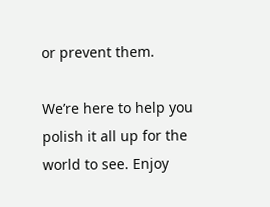or prevent them.

We’re here to help you polish it all up for the world to see. Enjoy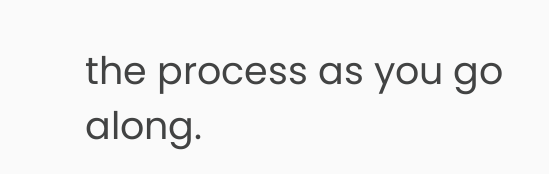the process as you go along.